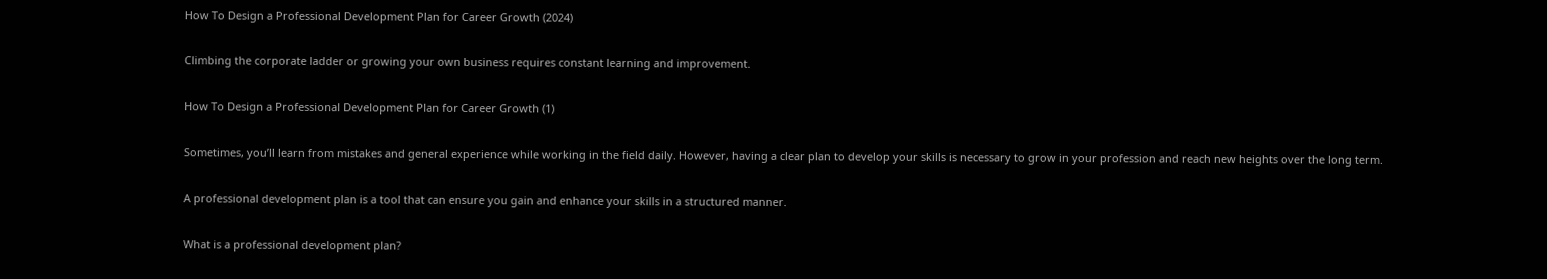How To Design a Professional Development Plan for Career Growth (2024)

Climbing the corporate ladder or growing your own business requires constant learning and improvement.

How To Design a Professional Development Plan for Career Growth (1)

Sometimes, you’ll learn from mistakes and general experience while working in the field daily. However, having a clear plan to develop your skills is necessary to grow in your profession and reach new heights over the long term.

A professional development plan is a tool that can ensure you gain and enhance your skills in a structured manner.

What is a professional development plan?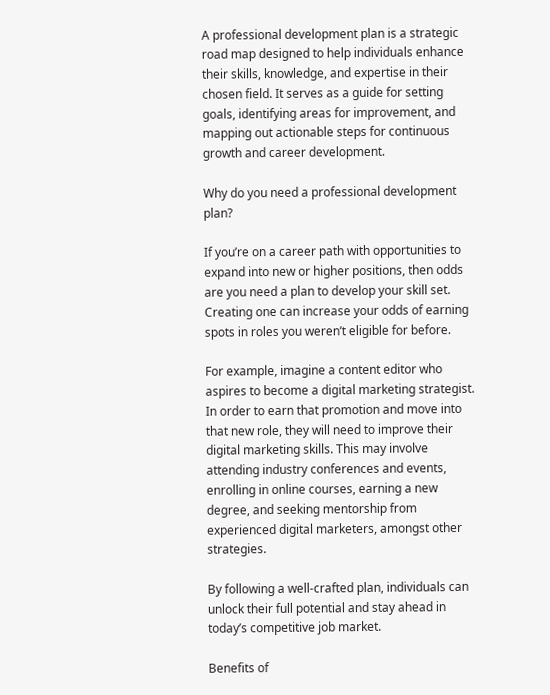A professional development plan is a strategic road map designed to help individuals enhance their skills, knowledge, and expertise in their chosen field. It serves as a guide for setting goals, identifying areas for improvement, and mapping out actionable steps for continuous growth and career development.

Why do you need a professional development plan?

If you’re on a career path with opportunities to expand into new or higher positions, then odds are you need a plan to develop your skill set. Creating one can increase your odds of earning spots in roles you weren’t eligible for before.

For example, imagine a content editor who aspires to become a digital marketing strategist. In order to earn that promotion and move into that new role, they will need to improve their digital marketing skills. This may involve attending industry conferences and events, enrolling in online courses, earning a new degree, and seeking mentorship from experienced digital marketers, amongst other strategies.

By following a well-crafted plan, individuals can unlock their full potential and stay ahead in today’s competitive job market.

Benefits of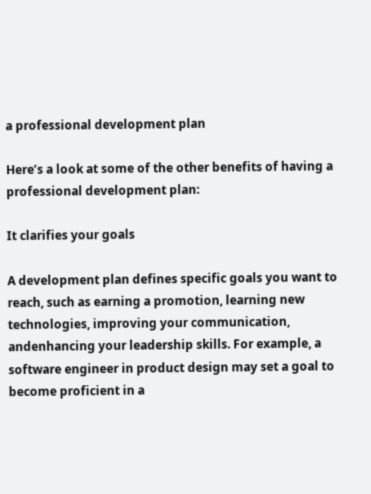a professional development plan

Here’s a look at some of the other benefits of having a professional development plan:

It clarifies your goals

A development plan defines specific goals you want to reach, such as earning a promotion, learning new technologies, improving your communication, andenhancing your leadership skills. For example, a software engineer in product design may set a goal to become proficient in a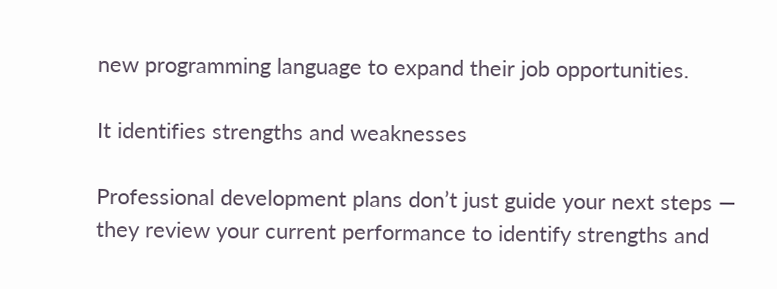new programming language to expand their job opportunities.

It identifies strengths and weaknesses

Professional development plans don’t just guide your next steps — they review your current performance to identify strengths and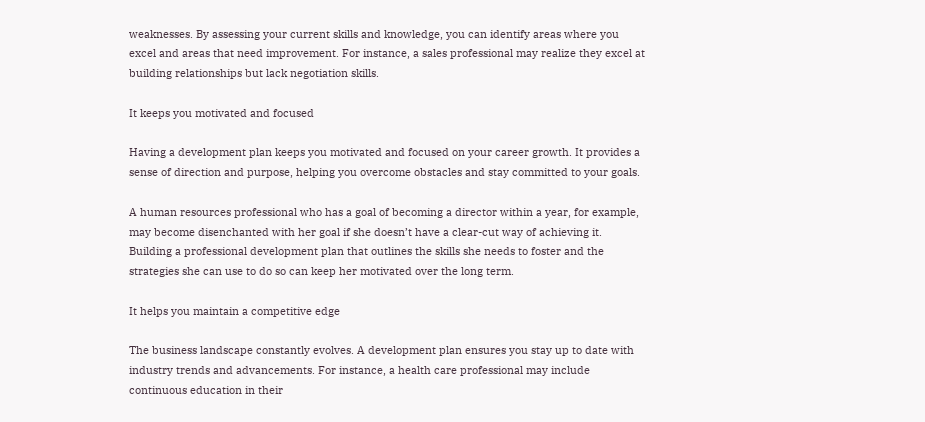weaknesses. By assessing your current skills and knowledge, you can identify areas where you excel and areas that need improvement. For instance, a sales professional may realize they excel at building relationships but lack negotiation skills.

It keeps you motivated and focused

Having a development plan keeps you motivated and focused on your career growth. It provides a sense of direction and purpose, helping you overcome obstacles and stay committed to your goals.

A human resources professional who has a goal of becoming a director within a year, for example, may become disenchanted with her goal if she doesn’t have a clear-cut way of achieving it. Building a professional development plan that outlines the skills she needs to foster and the strategies she can use to do so can keep her motivated over the long term.

It helps you maintain a competitive edge

The business landscape constantly evolves. A development plan ensures you stay up to date with industry trends and advancements. For instance, a health care professional may include continuous education in their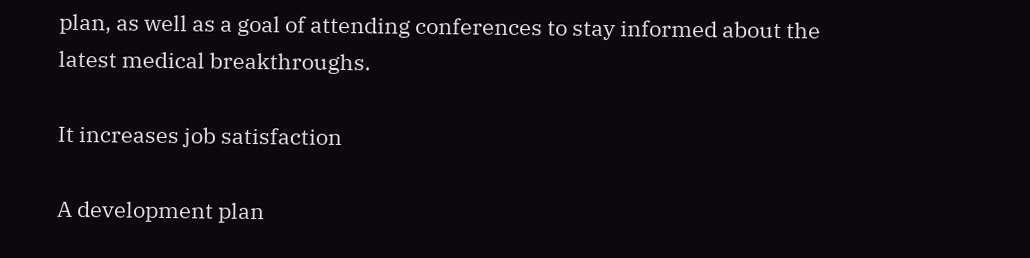plan, as well as a goal of attending conferences to stay informed about the latest medical breakthroughs.

It increases job satisfaction

A development plan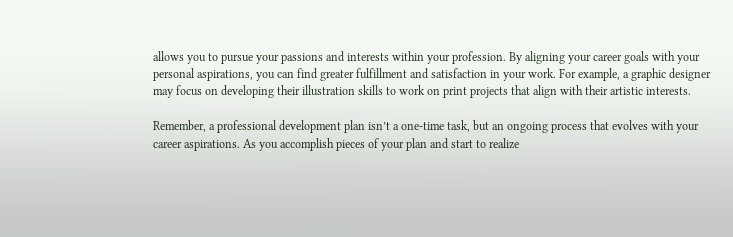allows you to pursue your passions and interests within your profession. By aligning your career goals with your personal aspirations, you can find greater fulfillment and satisfaction in your work. For example, a graphic designer may focus on developing their illustration skills to work on print projects that align with their artistic interests.

Remember, a professional development plan isn’t a one-time task, but an ongoing process that evolves with your career aspirations. As you accomplish pieces of your plan and start to realize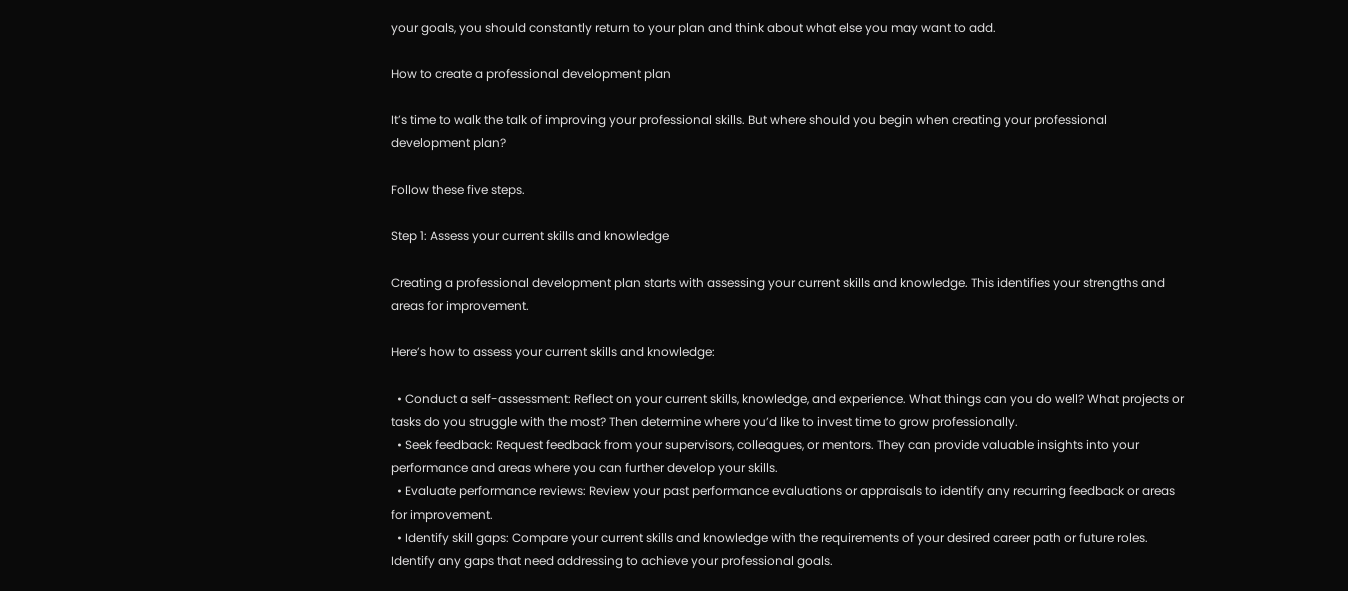your goals, you should constantly return to your plan and think about what else you may want to add.

How to create a professional development plan

It’s time to walk the talk of improving your professional skills. But where should you begin when creating your professional development plan?

Follow these five steps.

Step 1: Assess your current skills and knowledge

Creating a professional development plan starts with assessing your current skills and knowledge. This identifies your strengths and areas for improvement.

Here’s how to assess your current skills and knowledge:

  • Conduct a self-assessment: Reflect on your current skills, knowledge, and experience. What things can you do well? What projects or tasks do you struggle with the most? Then determine where you’d like to invest time to grow professionally.
  • Seek feedback: Request feedback from your supervisors, colleagues, or mentors. They can provide valuable insights into your performance and areas where you can further develop your skills.
  • Evaluate performance reviews: Review your past performance evaluations or appraisals to identify any recurring feedback or areas for improvement.
  • Identify skill gaps: Compare your current skills and knowledge with the requirements of your desired career path or future roles. Identify any gaps that need addressing to achieve your professional goals.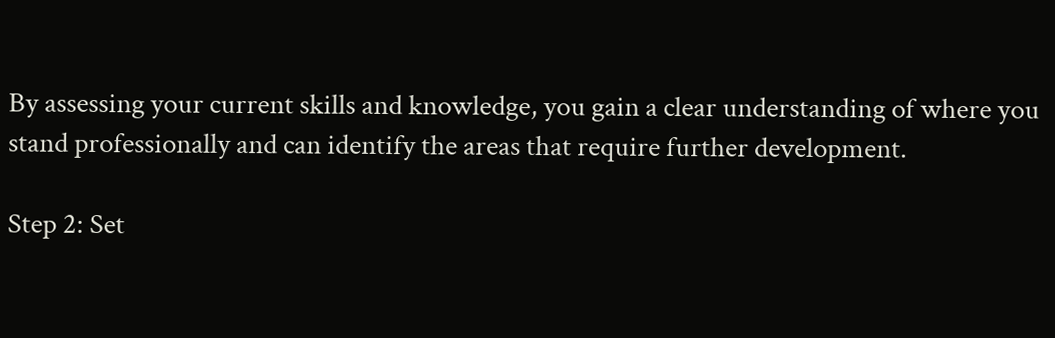By assessing your current skills and knowledge, you gain a clear understanding of where you stand professionally and can identify the areas that require further development.

Step 2: Set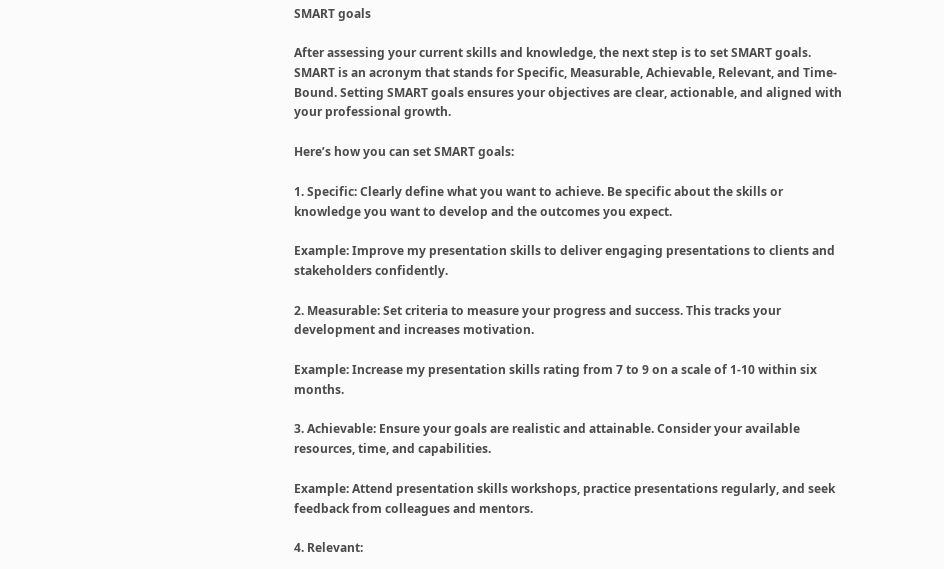SMART goals

After assessing your current skills and knowledge, the next step is to set SMART goals. SMART is an acronym that stands for Specific, Measurable, Achievable, Relevant, and Time-Bound. Setting SMART goals ensures your objectives are clear, actionable, and aligned with your professional growth.

Here’s how you can set SMART goals:

1. Specific: Clearly define what you want to achieve. Be specific about the skills or knowledge you want to develop and the outcomes you expect.

Example: Improve my presentation skills to deliver engaging presentations to clients and stakeholders confidently.

2. Measurable: Set criteria to measure your progress and success. This tracks your development and increases motivation.

Example: Increase my presentation skills rating from 7 to 9 on a scale of 1-10 within six months.

3. Achievable: Ensure your goals are realistic and attainable. Consider your available resources, time, and capabilities.

Example: Attend presentation skills workshops, practice presentations regularly, and seek feedback from colleagues and mentors.

4. Relevant: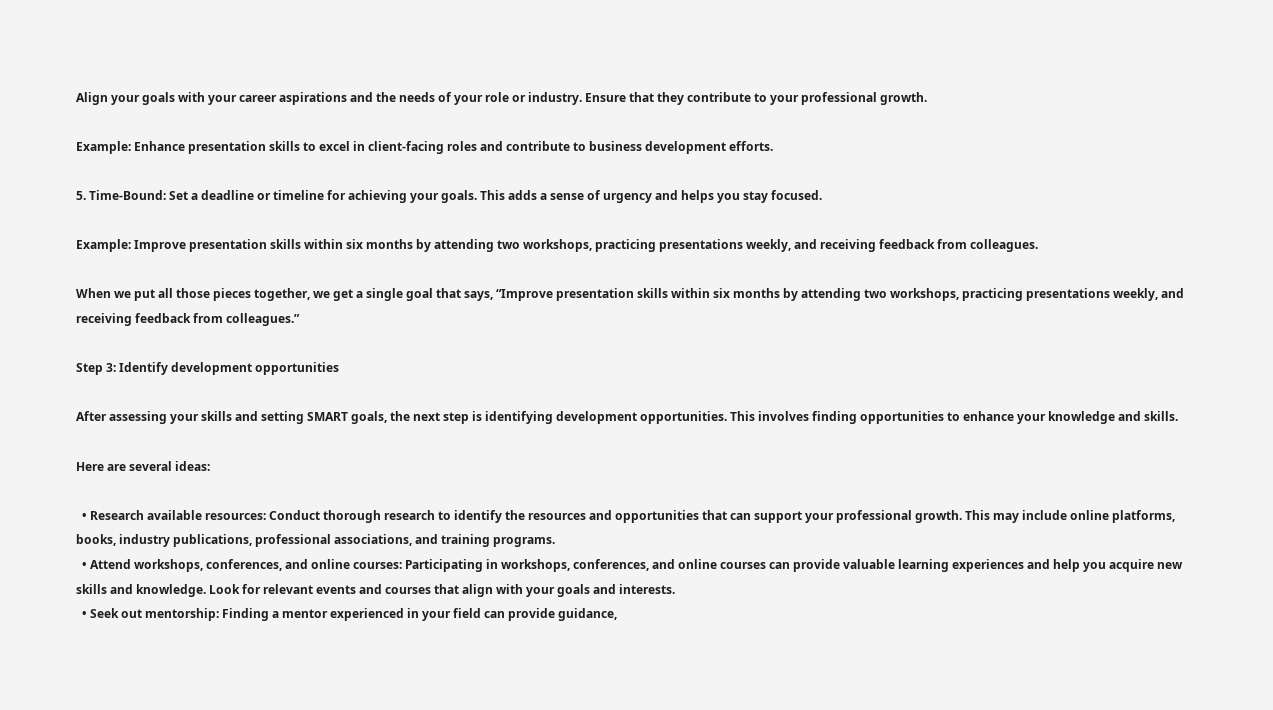Align your goals with your career aspirations and the needs of your role or industry. Ensure that they contribute to your professional growth.

Example: Enhance presentation skills to excel in client-facing roles and contribute to business development efforts.

5. Time-Bound: Set a deadline or timeline for achieving your goals. This adds a sense of urgency and helps you stay focused.

Example: Improve presentation skills within six months by attending two workshops, practicing presentations weekly, and receiving feedback from colleagues.

When we put all those pieces together, we get a single goal that says, “Improve presentation skills within six months by attending two workshops, practicing presentations weekly, and receiving feedback from colleagues.”

Step 3: Identify development opportunities

After assessing your skills and setting SMART goals, the next step is identifying development opportunities. This involves finding opportunities to enhance your knowledge and skills.

Here are several ideas:

  • Research available resources: Conduct thorough research to identify the resources and opportunities that can support your professional growth. This may include online platforms, books, industry publications, professional associations, and training programs.
  • Attend workshops, conferences, and online courses: Participating in workshops, conferences, and online courses can provide valuable learning experiences and help you acquire new skills and knowledge. Look for relevant events and courses that align with your goals and interests.
  • Seek out mentorship: Finding a mentor experienced in your field can provide guidance,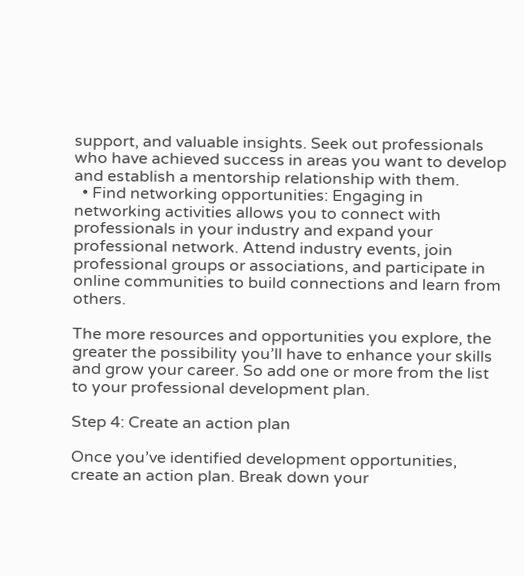support, and valuable insights. Seek out professionals who have achieved success in areas you want to develop and establish a mentorship relationship with them.
  • Find networking opportunities: Engaging in networking activities allows you to connect with professionals in your industry and expand your professional network. Attend industry events, join professional groups or associations, and participate in online communities to build connections and learn from others.

The more resources and opportunities you explore, the greater the possibility you’ll have to enhance your skills and grow your career. So add one or more from the list to your professional development plan.

Step 4: Create an action plan

Once you’ve identified development opportunities, create an action plan. Break down your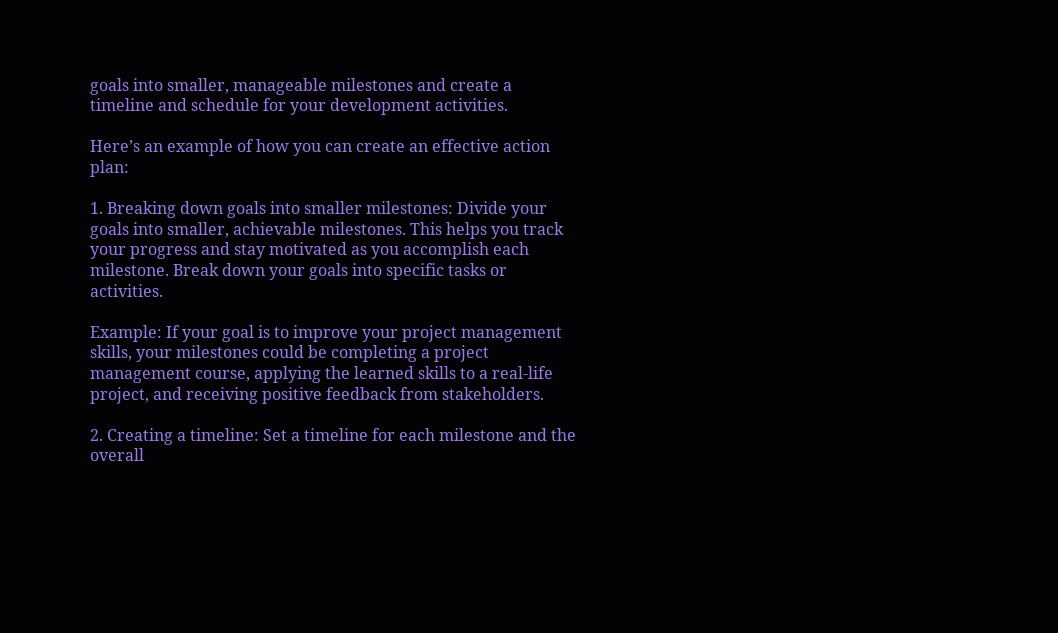goals into smaller, manageable milestones and create a timeline and schedule for your development activities.

Here’s an example of how you can create an effective action plan:

1. Breaking down goals into smaller milestones: Divide your goals into smaller, achievable milestones. This helps you track your progress and stay motivated as you accomplish each milestone. Break down your goals into specific tasks or activities.

Example: If your goal is to improve your project management skills, your milestones could be completing a project management course, applying the learned skills to a real-life project, and receiving positive feedback from stakeholders.

2. Creating a timeline: Set a timeline for each milestone and the overall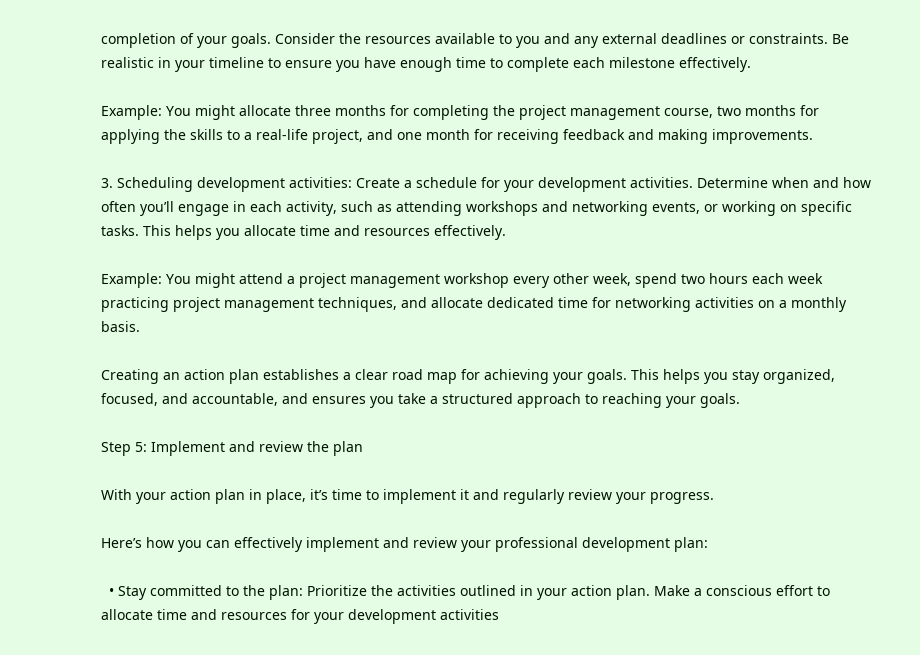completion of your goals. Consider the resources available to you and any external deadlines or constraints. Be realistic in your timeline to ensure you have enough time to complete each milestone effectively.

Example: You might allocate three months for completing the project management course, two months for applying the skills to a real-life project, and one month for receiving feedback and making improvements.

3. Scheduling development activities: Create a schedule for your development activities. Determine when and how often you’ll engage in each activity, such as attending workshops and networking events, or working on specific tasks. This helps you allocate time and resources effectively.

Example: You might attend a project management workshop every other week, spend two hours each week practicing project management techniques, and allocate dedicated time for networking activities on a monthly basis.

Creating an action plan establishes a clear road map for achieving your goals. This helps you stay organized, focused, and accountable, and ensures you take a structured approach to reaching your goals.

Step 5: Implement and review the plan

With your action plan in place, it’s time to implement it and regularly review your progress.

Here’s how you can effectively implement and review your professional development plan:

  • Stay committed to the plan: Prioritize the activities outlined in your action plan. Make a conscious effort to allocate time and resources for your development activities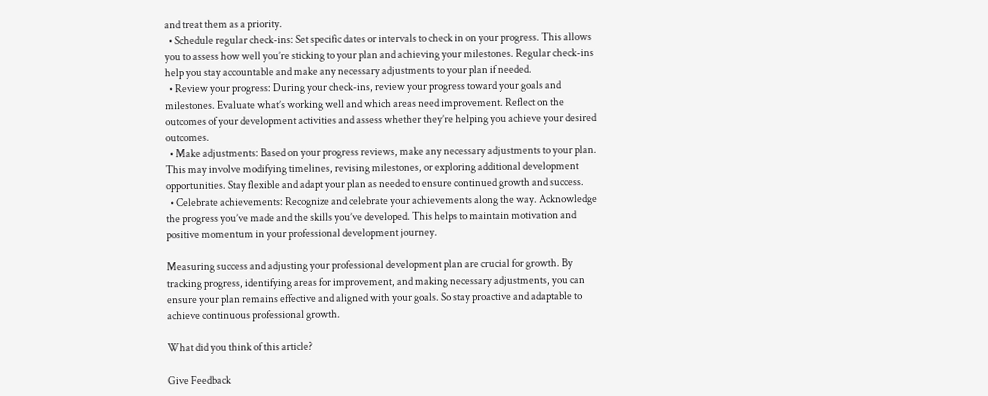and treat them as a priority.
  • Schedule regular check-ins: Set specific dates or intervals to check in on your progress. This allows you to assess how well you’re sticking to your plan and achieving your milestones. Regular check-ins help you stay accountable and make any necessary adjustments to your plan if needed.
  • Review your progress: During your check-ins, review your progress toward your goals and milestones. Evaluate what’s working well and which areas need improvement. Reflect on the outcomes of your development activities and assess whether they’re helping you achieve your desired outcomes.
  • Make adjustments: Based on your progress reviews, make any necessary adjustments to your plan. This may involve modifying timelines, revising milestones, or exploring additional development opportunities. Stay flexible and adapt your plan as needed to ensure continued growth and success.
  • Celebrate achievements: Recognize and celebrate your achievements along the way. Acknowledge the progress you’ve made and the skills you’ve developed. This helps to maintain motivation and positive momentum in your professional development journey.

Measuring success and adjusting your professional development plan are crucial for growth. By tracking progress, identifying areas for improvement, and making necessary adjustments, you can ensure your plan remains effective and aligned with your goals. So stay proactive and adaptable to achieve continuous professional growth.

What did you think of this article?

Give Feedback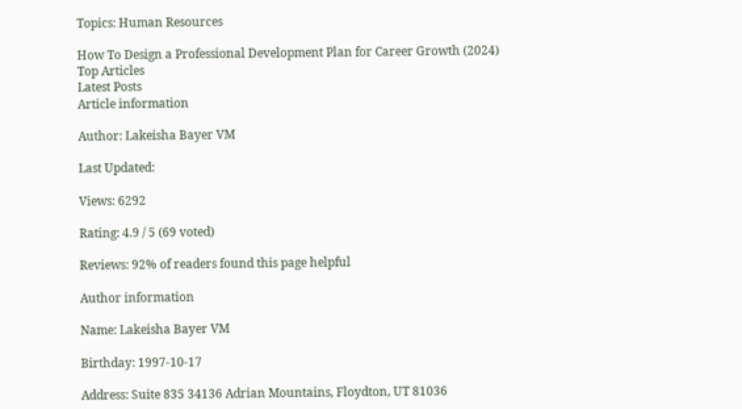Topics: Human Resources

How To Design a Professional Development Plan for Career Growth (2024)
Top Articles
Latest Posts
Article information

Author: Lakeisha Bayer VM

Last Updated:

Views: 6292

Rating: 4.9 / 5 (69 voted)

Reviews: 92% of readers found this page helpful

Author information

Name: Lakeisha Bayer VM

Birthday: 1997-10-17

Address: Suite 835 34136 Adrian Mountains, Floydton, UT 81036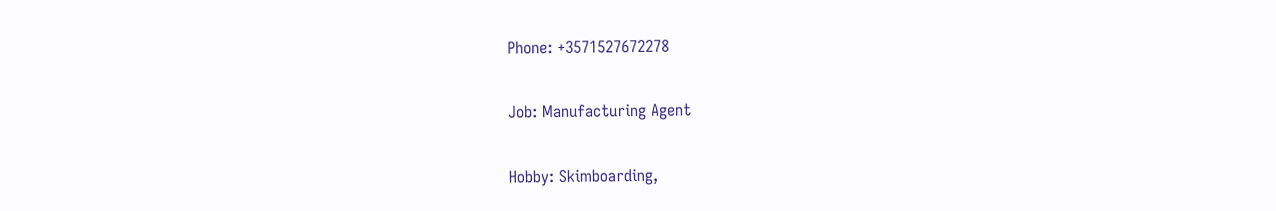Phone: +3571527672278

Job: Manufacturing Agent

Hobby: Skimboarding,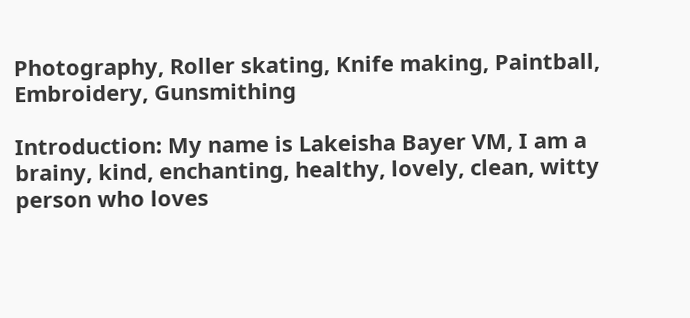Photography, Roller skating, Knife making, Paintball, Embroidery, Gunsmithing

Introduction: My name is Lakeisha Bayer VM, I am a brainy, kind, enchanting, healthy, lovely, clean, witty person who loves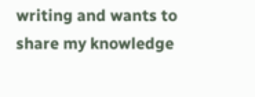writing and wants to share my knowledge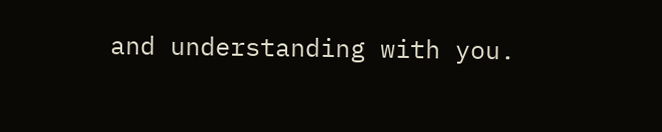and understanding with you.